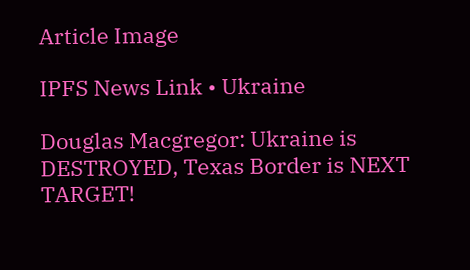Article Image

IPFS News Link • Ukraine

Douglas Macgregor: Ukraine is DESTROYED, Texas Border is NEXT TARGET!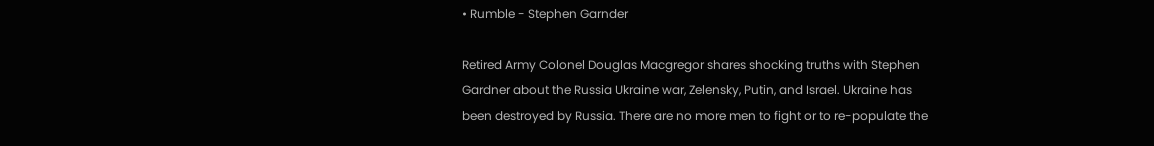• Rumble - Stephen Garnder

Retired Army Colonel Douglas Macgregor shares shocking truths with Stephen Gardner about the Russia Ukraine war, Zelensky, Putin, and Israel. Ukraine has been destroyed by Russia. There are no more men to fight or to re-populate the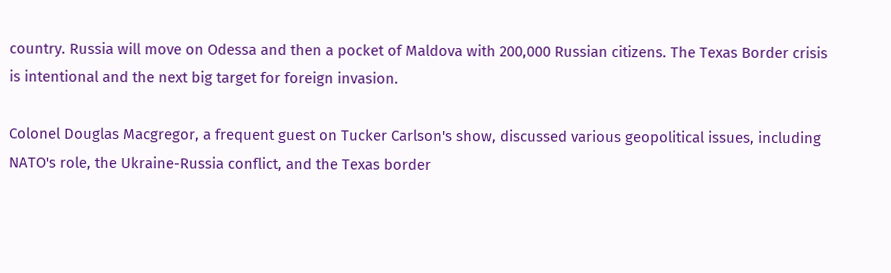country. Russia will move on Odessa and then a pocket of Maldova with 200,000 Russian citizens. The Texas Border crisis is intentional and the next big target for foreign invasion.

Colonel Douglas Macgregor, a frequent guest on Tucker Carlson's show, discussed various geopolitical issues, including NATO's role, the Ukraine-Russia conflict, and the Texas border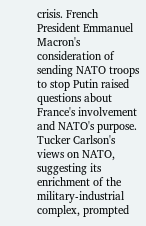crisis. French President Emmanuel Macron's consideration of sending NATO troops to stop Putin raised questions about France's involvement and NATO's purpose. Tucker Carlson's views on NATO, suggesting its enrichment of the military-industrial complex, prompted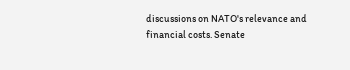discussions on NATO's relevance and financial costs. Senate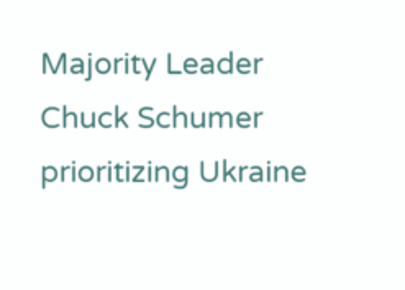Majority Leader Chuck Schumer prioritizing Ukraine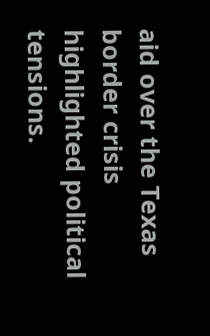aid over the Texas border crisis highlighted political tensions.